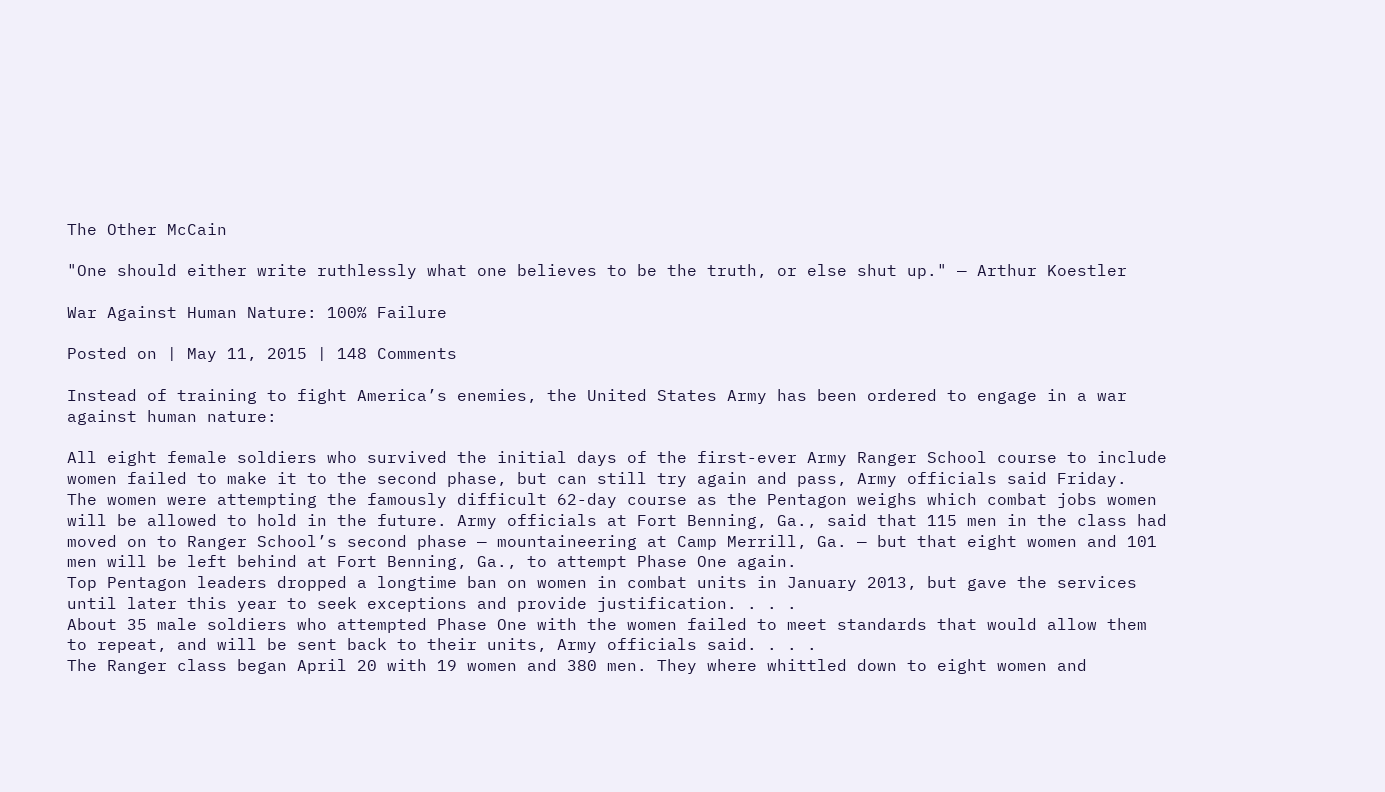The Other McCain

"One should either write ruthlessly what one believes to be the truth, or else shut up." — Arthur Koestler

War Against Human Nature: 100% Failure

Posted on | May 11, 2015 | 148 Comments

Instead of training to fight America’s enemies, the United States Army has been ordered to engage in a war against human nature:

All eight female soldiers who survived the initial days of the first-ever Army Ranger School course to include women failed to make it to the second phase, but can still try again and pass, Army officials said Friday.
The women were attempting the famously difficult 62-day course as the Pentagon weighs which combat jobs women will be allowed to hold in the future. Army officials at Fort Benning, Ga., said that 115 men in the class had moved on to Ranger School’s second phase — mountaineering at Camp Merrill, Ga. — but that eight women and 101 men will be left behind at Fort Benning, Ga., to attempt Phase One again.
Top Pentagon leaders dropped a longtime ban on women in combat units in January 2013, but gave the services until later this year to seek exceptions and provide justification. . . .
About 35 male soldiers who attempted Phase One with the women failed to meet standards that would allow them to repeat, and will be sent back to their units, Army officials said. . . .
The Ranger class began April 20 with 19 women and 380 men. They where whittled down to eight women and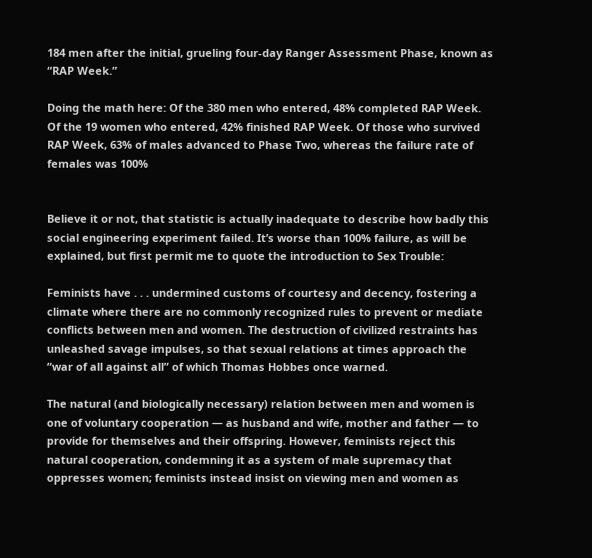184 men after the initial, grueling four-day Ranger Assessment Phase, known as “RAP Week.”

Doing the math here: Of the 380 men who entered, 48% completed RAP Week. Of the 19 women who entered, 42% finished RAP Week. Of those who survived RAP Week, 63% of males advanced to Phase Two, whereas the failure rate of females was 100%


Believe it or not, that statistic is actually inadequate to describe how badly this social engineering experiment failed. It’s worse than 100% failure, as will be explained, but first permit me to quote the introduction to Sex Trouble:

Feminists have . . . undermined customs of courtesy and decency, fostering a climate where there are no commonly recognized rules to prevent or mediate conflicts between men and women. The destruction of civilized restraints has unleashed savage impulses, so that sexual relations at times approach the “war of all against all” of which Thomas Hobbes once warned.

The natural (and biologically necessary) relation between men and women is one of voluntary cooperation — as husband and wife, mother and father — to provide for themselves and their offspring. However, feminists reject this natural cooperation, condemning it as a system of male supremacy that oppresses women; feminists instead insist on viewing men and women as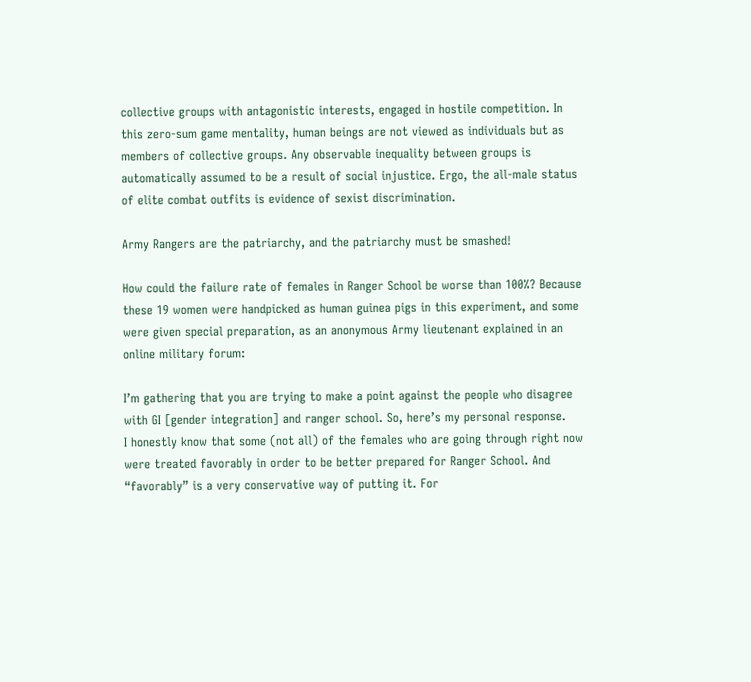collective groups with antagonistic interests, engaged in hostile competition. In this zero-sum game mentality, human beings are not viewed as individuals but as members of collective groups. Any observable inequality between groups is automatically assumed to be a result of social injustice. Ergo, the all-male status of elite combat outfits is evidence of sexist discrimination.

Army Rangers are the patriarchy, and the patriarchy must be smashed!

How could the failure rate of females in Ranger School be worse than 100%? Because these 19 women were handpicked as human guinea pigs in this experiment, and some were given special preparation, as an anonymous Army lieutenant explained in an online military forum:

I’m gathering that you are trying to make a point against the people who disagree with GI [gender integration] and ranger school. So, here’s my personal response.
I honestly know that some (not all) of the females who are going through right now were treated favorably in order to be better prepared for Ranger School. And “favorably” is a very conservative way of putting it. For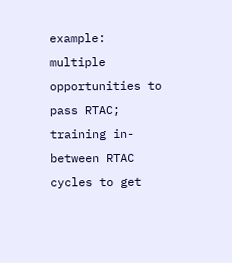example: multiple opportunities to pass RTAC; training in-between RTAC cycles to get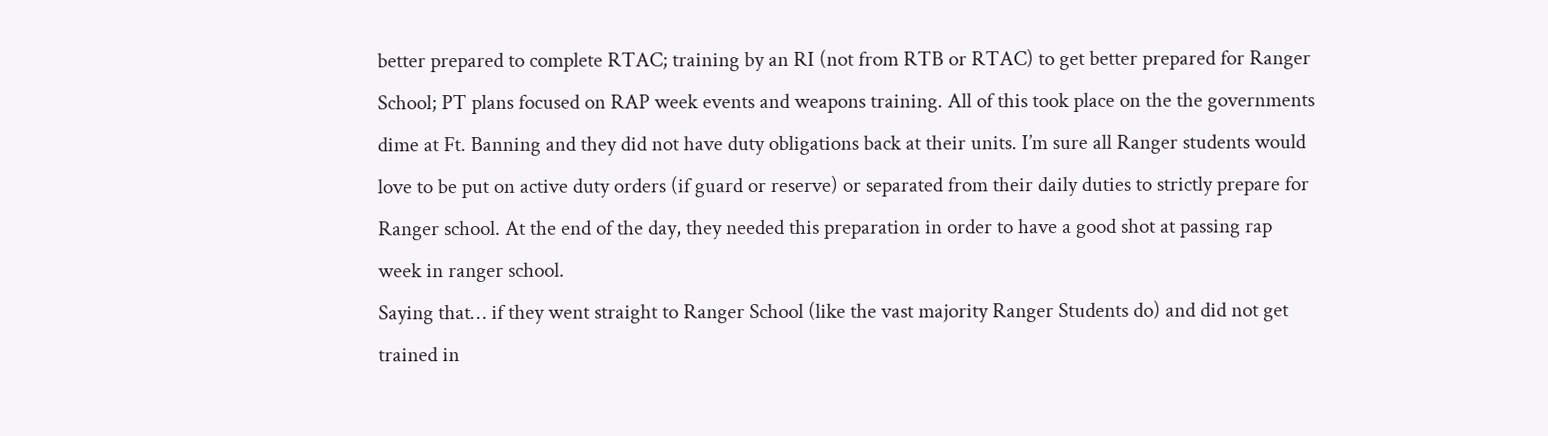better prepared to complete RTAC; training by an RI (not from RTB or RTAC) to get better prepared for Ranger School; PT plans focused on RAP week events and weapons training. All of this took place on the the governments dime at Ft. Banning and they did not have duty obligations back at their units. I’m sure all Ranger students would love to be put on active duty orders (if guard or reserve) or separated from their daily duties to strictly prepare for Ranger school. At the end of the day, they needed this preparation in order to have a good shot at passing rap week in ranger school.
Saying that… if they went straight to Ranger School (like the vast majority Ranger Students do) and did not get trained in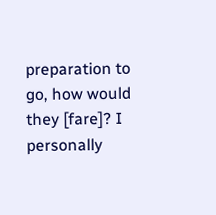preparation to go, how would they [fare]? I personally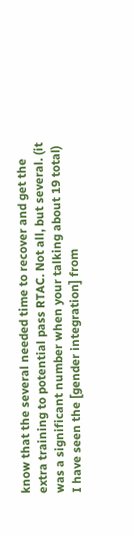know that the several needed time to recover and get the extra training to potential pass RTAC. Not all, but several. (it was a significant number when your talking about 19 total)
I have seen the [gender integration] from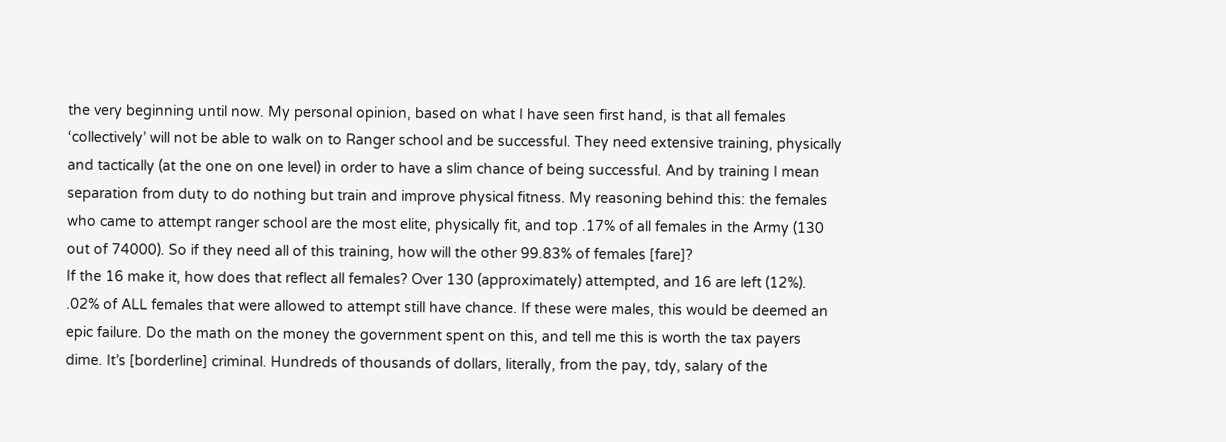the very beginning until now. My personal opinion, based on what I have seen first hand, is that all females ‘collectively’ will not be able to walk on to Ranger school and be successful. They need extensive training, physically and tactically (at the one on one level) in order to have a slim chance of being successful. And by training I mean separation from duty to do nothing but train and improve physical fitness. My reasoning behind this: the females who came to attempt ranger school are the most elite, physically fit, and top .17% of all females in the Army (130 out of 74000). So if they need all of this training, how will the other 99.83% of females [fare]?
If the 16 make it, how does that reflect all females? Over 130 (approximately) attempted, and 16 are left (12%). .02% of ALL females that were allowed to attempt still have chance. If these were males, this would be deemed an epic failure. Do the math on the money the government spent on this, and tell me this is worth the tax payers dime. It’s [borderline] criminal. Hundreds of thousands of dollars, literally, from the pay, tdy, salary of the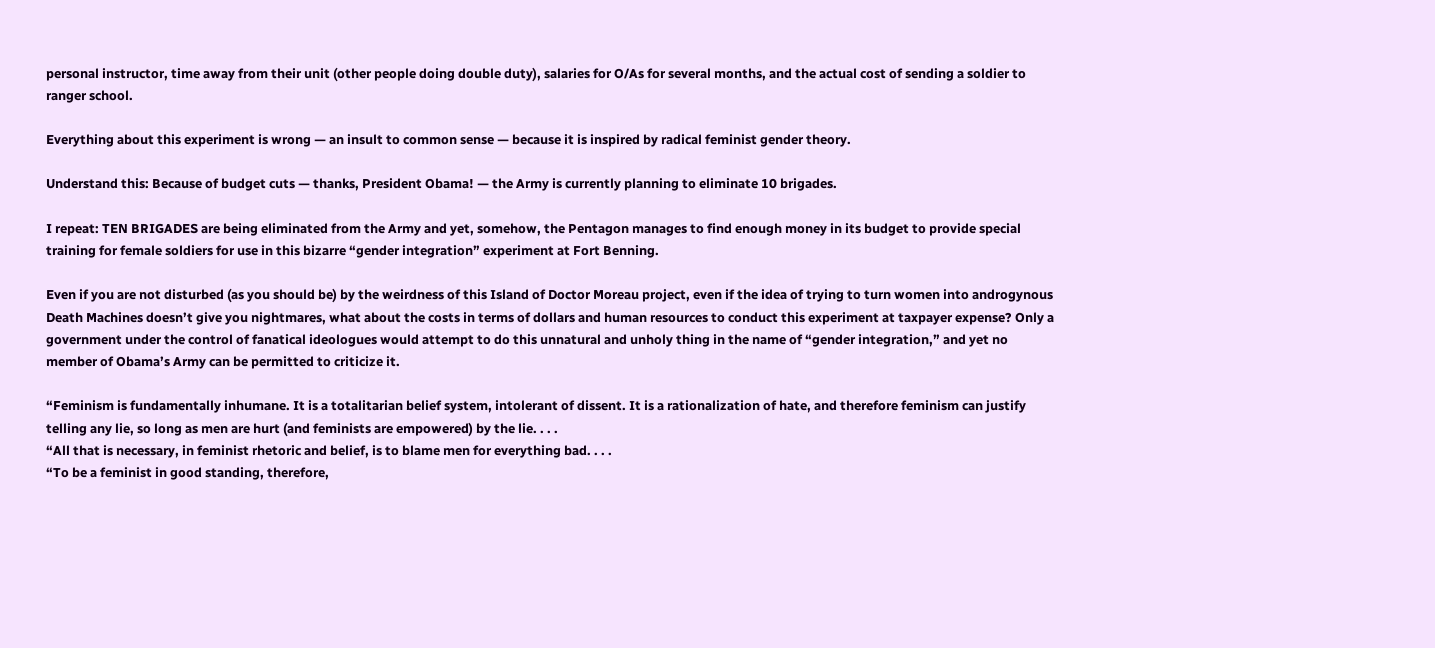personal instructor, time away from their unit (other people doing double duty), salaries for O/As for several months, and the actual cost of sending a soldier to ranger school.

Everything about this experiment is wrong — an insult to common sense — because it is inspired by radical feminist gender theory.

Understand this: Because of budget cuts — thanks, President Obama! — the Army is currently planning to eliminate 10 brigades.

I repeat: TEN BRIGADES are being eliminated from the Army and yet, somehow, the Pentagon manages to find enough money in its budget to provide special training for female soldiers for use in this bizarre “gender integration” experiment at Fort Benning.

Even if you are not disturbed (as you should be) by the weirdness of this Island of Doctor Moreau project, even if the idea of trying to turn women into androgynous Death Machines doesn’t give you nightmares, what about the costs in terms of dollars and human resources to conduct this experiment at taxpayer expense? Only a government under the control of fanatical ideologues would attempt to do this unnatural and unholy thing in the name of “gender integration,” and yet no member of Obama’s Army can be permitted to criticize it.

“Feminism is fundamentally inhumane. It is a totalitarian belief system, intolerant of dissent. It is a rationalization of hate, and therefore feminism can justify telling any lie, so long as men are hurt (and feminists are empowered) by the lie. . . .
“All that is necessary, in feminist rhetoric and belief, is to blame men for everything bad. . . .
“To be a feminist in good standing, therefore,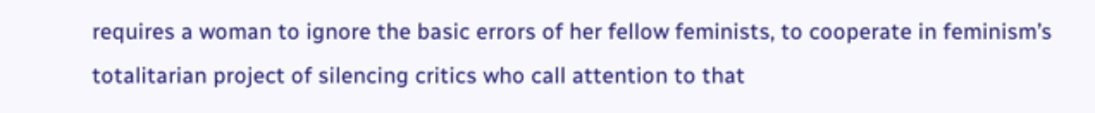requires a woman to ignore the basic errors of her fellow feminists, to cooperate in feminism’s totalitarian project of silencing critics who call attention to that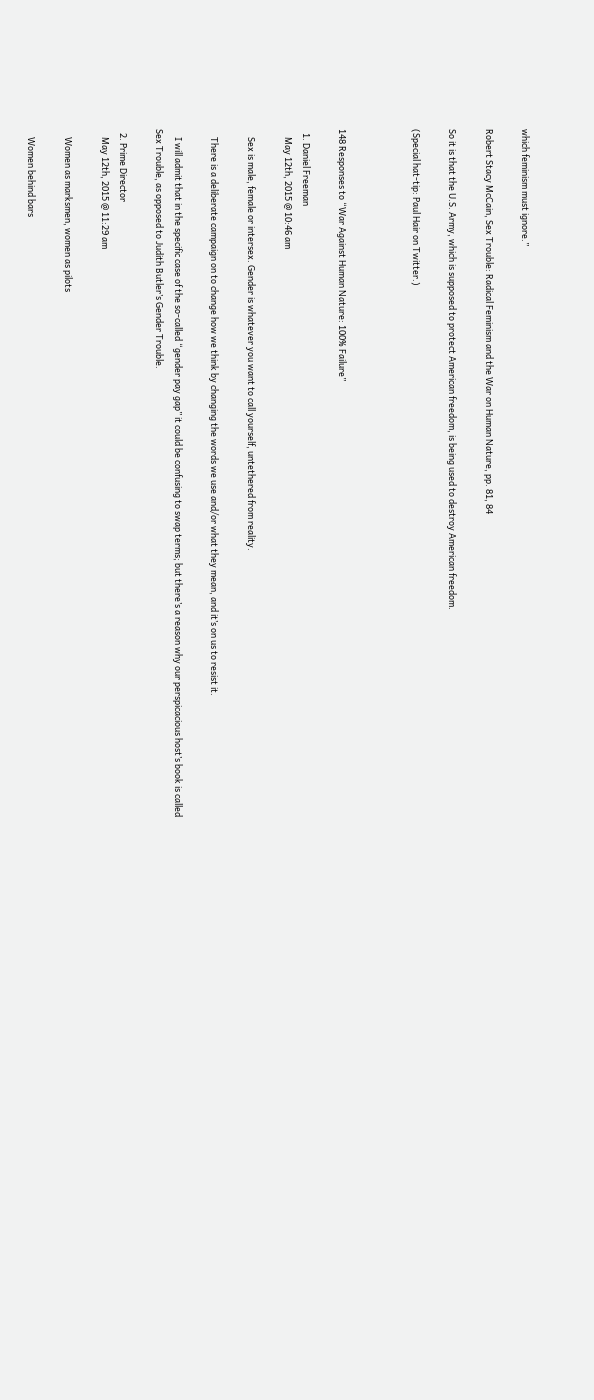which feminism must ignore.”

Robert Stacy McCain, Sex Trouble: Radical Feminism and the War on Human Nature, pp. 81, 84

So it is that the U.S. Army, which is supposed to protect American freedom, is being used to destroy American freedom.

(Special hat-tip: Paul Hair on Twitter.)



148 Responses to “War Against Human Nature: 100% Failure”

  1. Daniel Freeman
    May 12th, 2015 @ 10:46 am

    Sex is male, female or intersex. Gender is whatever you want to call yourself, untethered from reality.

    There is a deliberate campaign on to change how we think by changing the words we use and/or what they mean, and it’s on us to resist it.

    I will admit that in the specific case of the so-called “gender pay gap” it could be confusing to swap terms; but there’s a reason why our perspicacious host’s book is called Sex Trouble, as opposed to Judith Butler’s Gender Trouble.

  2. Prime Director
    May 12th, 2015 @ 11:29 am

    Women as marksmen, women as pilots

    Women behind bars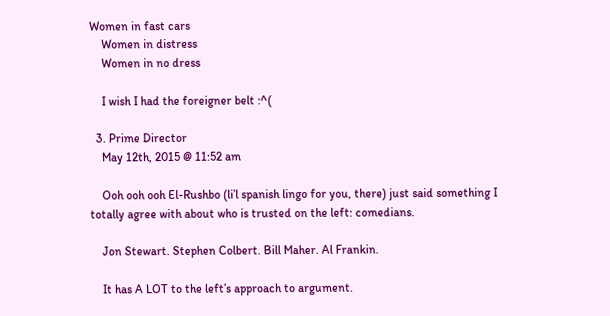Women in fast cars
    Women in distress
    Women in no dress

    I wish I had the foreigner belt :^(

  3. Prime Director
    May 12th, 2015 @ 11:52 am

    Ooh ooh ooh El-Rushbo (li’l spanish lingo for you, there) just said something I totally agree with about who is trusted on the left: comedians.

    Jon Stewart. Stephen Colbert. Bill Maher. Al Frankin.

    It has A LOT to the left’s approach to argument.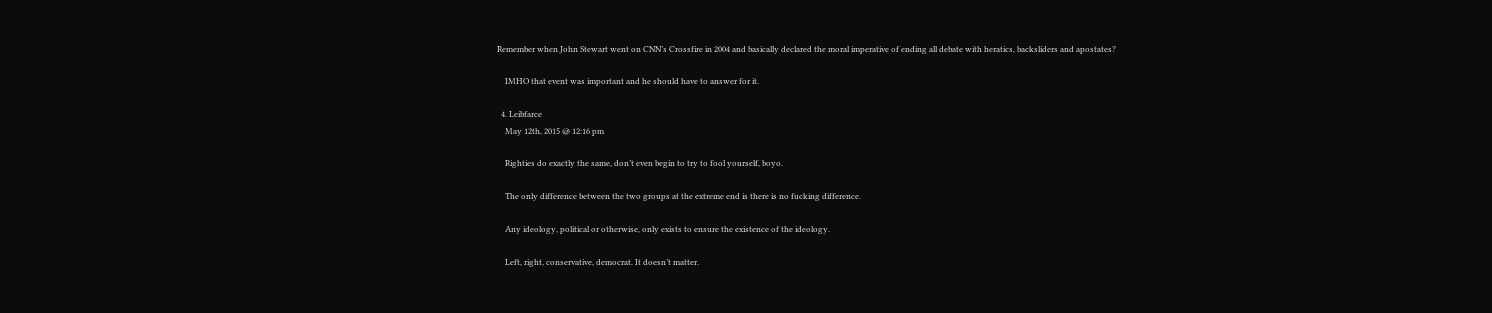Remember when John Stewart went on CNN’s Crossfire in 2004 and basically declared the moral imperative of ending all debate with heratics, backsliders and apostates?

    IMHO that event was important and he should have to answer for it.

  4. Leibfarce
    May 12th, 2015 @ 12:16 pm

    Righties do exactly the same, don’t even begin to try to fool yourself, boyo.

    The only difference between the two groups at the extreme end is there is no fucking difference.

    Any ideology, political or otherwise, only exists to ensure the existence of the ideology.

    Left, right, conservative, democrat. It doesn’t matter.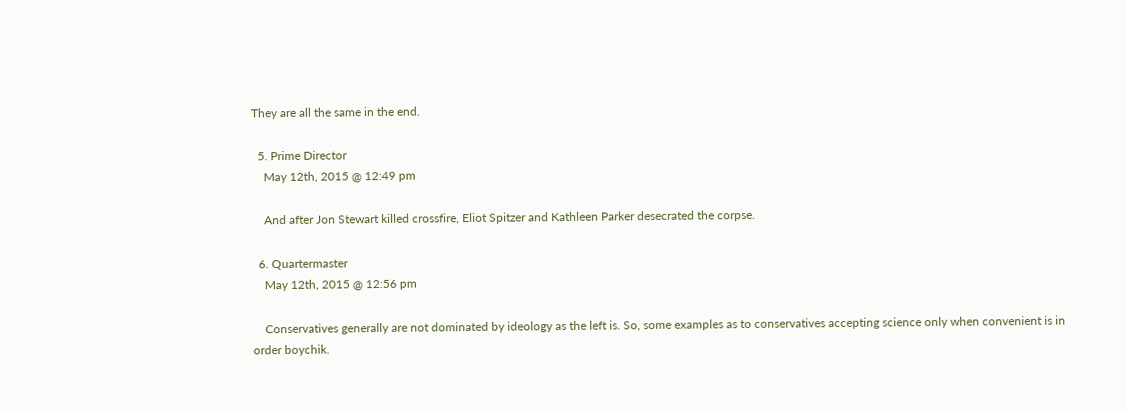They are all the same in the end.

  5. Prime Director
    May 12th, 2015 @ 12:49 pm

    And after Jon Stewart killed crossfire, Eliot Spitzer and Kathleen Parker desecrated the corpse.

  6. Quartermaster
    May 12th, 2015 @ 12:56 pm

    Conservatives generally are not dominated by ideology as the left is. So, some examples as to conservatives accepting science only when convenient is in order boychik.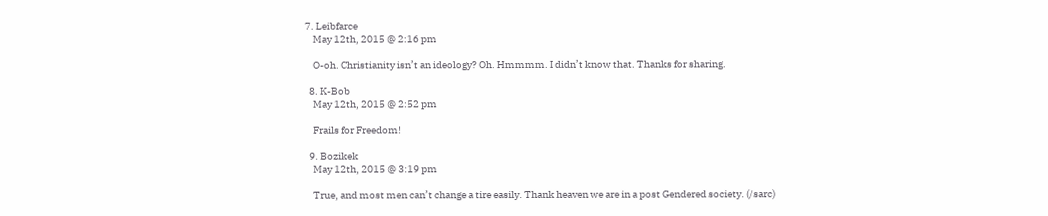7. Leibfarce
    May 12th, 2015 @ 2:16 pm

    O-oh. Christianity isn’t an ideology? Oh. Hmmmm. I didn’t know that. Thanks for sharing.

  8. K-Bob
    May 12th, 2015 @ 2:52 pm

    Frails for Freedom!

  9. Bozikek
    May 12th, 2015 @ 3:19 pm

    True, and most men can’t change a tire easily. Thank heaven we are in a post Gendered society. (/sarc)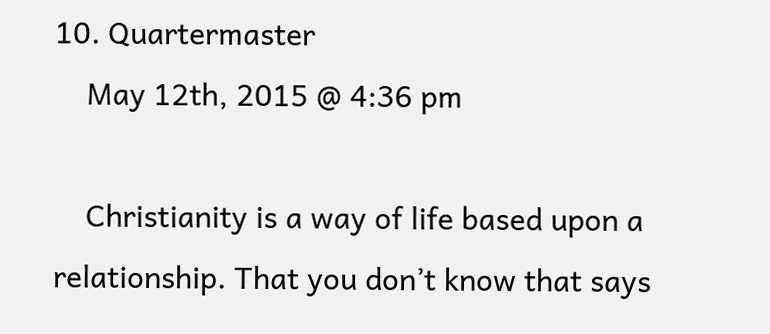10. Quartermaster
    May 12th, 2015 @ 4:36 pm

    Christianity is a way of life based upon a relationship. That you don’t know that says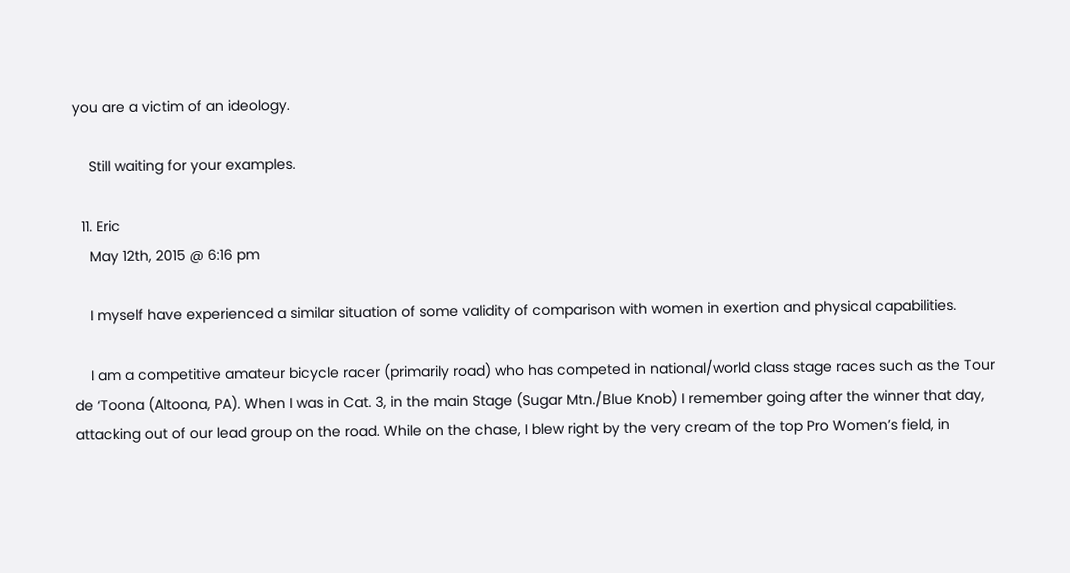you are a victim of an ideology.

    Still waiting for your examples.

  11. Eric
    May 12th, 2015 @ 6:16 pm

    I myself have experienced a similar situation of some validity of comparison with women in exertion and physical capabilities.

    I am a competitive amateur bicycle racer (primarily road) who has competed in national/world class stage races such as the Tour de ‘Toona (Altoona, PA). When I was in Cat. 3, in the main Stage (Sugar Mtn./Blue Knob) I remember going after the winner that day, attacking out of our lead group on the road. While on the chase, I blew right by the very cream of the top Pro Women’s field, in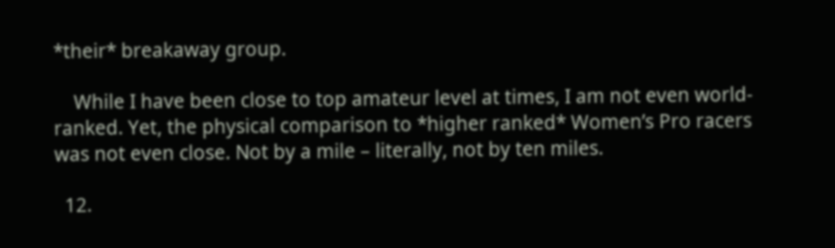*their* breakaway group.

    While I have been close to top amateur level at times, I am not even world-ranked. Yet, the physical comparison to *higher ranked* Women’s Pro racers was not even close. Not by a mile – literally, not by ten miles.

  12.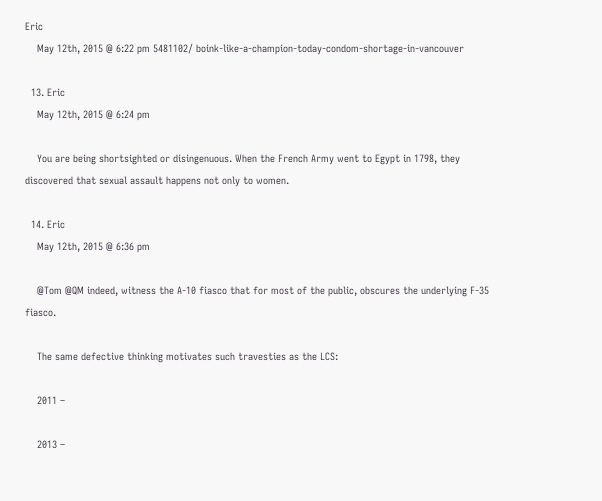Eric
    May 12th, 2015 @ 6:22 pm 5481102/ boink-like-a-champion-today-condom-shortage-in-vancouver

  13. Eric
    May 12th, 2015 @ 6:24 pm

    You are being shortsighted or disingenuous. When the French Army went to Egypt in 1798, they discovered that sexual assault happens not only to women.

  14. Eric
    May 12th, 2015 @ 6:36 pm

    @Tom @QM indeed, witness the A-10 fiasco that for most of the public, obscures the underlying F-35 fiasco.

    The same defective thinking motivates such travesties as the LCS:

    2011 –

    2013 –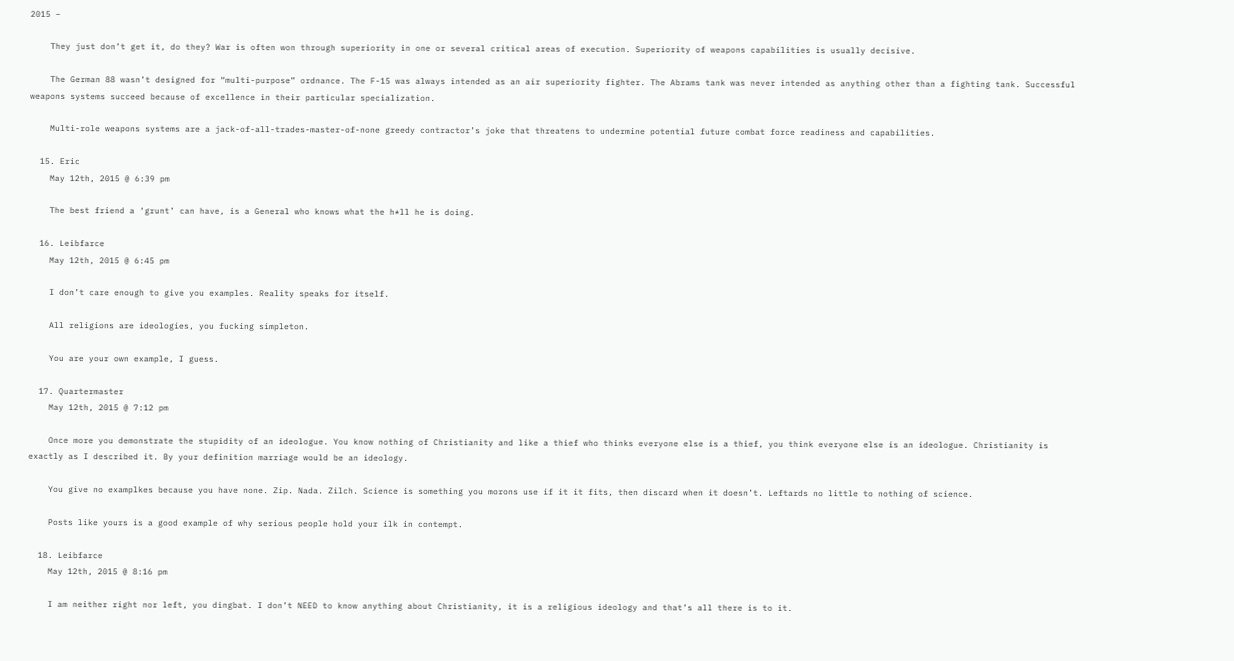2015 –

    They just don’t get it, do they? War is often won through superiority in one or several critical areas of execution. Superiority of weapons capabilities is usually decisive.

    The German 88 wasn’t designed for “multi-purpose” ordnance. The F-15 was always intended as an air superiority fighter. The Abrams tank was never intended as anything other than a fighting tank. Successful weapons systems succeed because of excellence in their particular specialization.

    Multi-role weapons systems are a jack-of-all-trades-master-of-none greedy contractor’s joke that threatens to undermine potential future combat force readiness and capabilities.

  15. Eric
    May 12th, 2015 @ 6:39 pm

    The best friend a ‘grunt’ can have, is a General who knows what the h*ll he is doing.

  16. Leibfarce
    May 12th, 2015 @ 6:45 pm

    I don’t care enough to give you examples. Reality speaks for itself.

    All religions are ideologies, you fucking simpleton.

    You are your own example, I guess.

  17. Quartermaster
    May 12th, 2015 @ 7:12 pm

    Once more you demonstrate the stupidity of an ideologue. You know nothing of Christianity and like a thief who thinks everyone else is a thief, you think everyone else is an ideologue. Christianity is exactly as I described it. By your definition marriage would be an ideology.

    You give no examplkes because you have none. Zip. Nada. Zilch. Science is something you morons use if it it fits, then discard when it doesn’t. Leftards no little to nothing of science.

    Posts like yours is a good example of why serious people hold your ilk in contempt.

  18. Leibfarce
    May 12th, 2015 @ 8:16 pm

    I am neither right nor left, you dingbat. I don’t NEED to know anything about Christianity, it is a religious ideology and that’s all there is to it.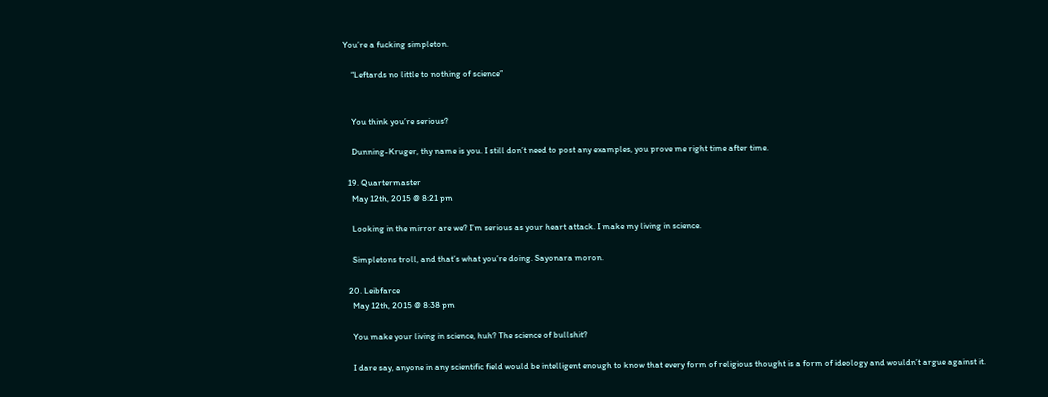You’re a fucking simpleton.

    “Leftards no little to nothing of science”


    You think you’re serious?

    Dunning-Kruger, thy name is you. I still don’t need to post any examples, you prove me right time after time.

  19. Quartermaster
    May 12th, 2015 @ 8:21 pm

    Looking in the mirror are we? I’m serious as your heart attack. I make my living in science.

    Simpletons troll, and that’s what you’re doing. Sayonara moron.

  20. Leibfarce
    May 12th, 2015 @ 8:38 pm

    You make your living in science, huh? The science of bullshit?

    I dare say, anyone in any scientific field would be intelligent enough to know that every form of religious thought is a form of ideology and wouldn’t argue against it.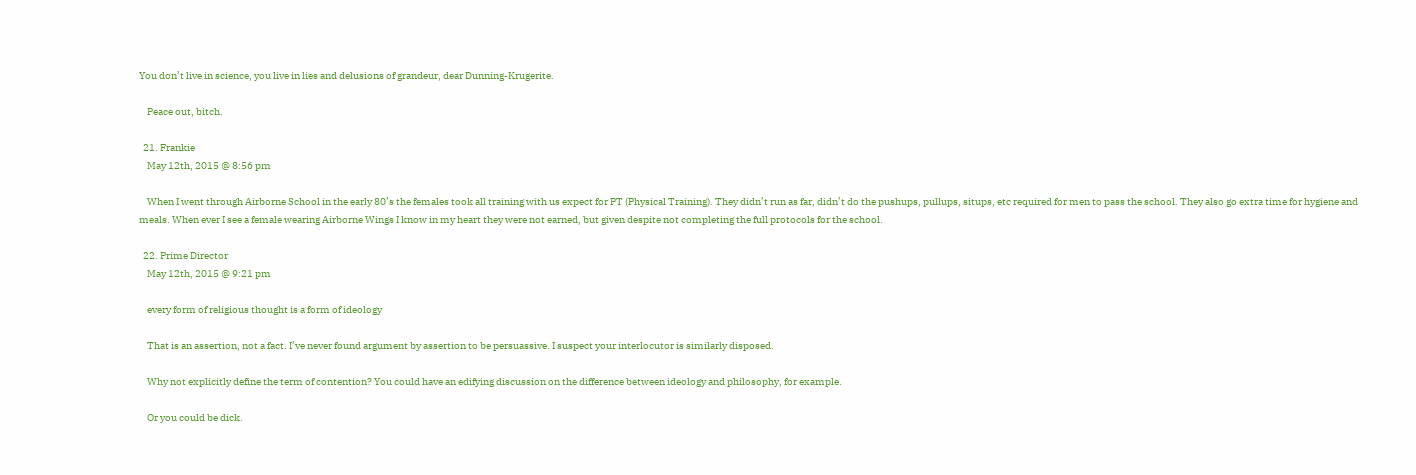You don’t live in science, you live in lies and delusions of grandeur, dear Dunning-Krugerite.

    Peace out, bitch.

  21. Frankie
    May 12th, 2015 @ 8:56 pm

    When I went through Airborne School in the early 80’s the females took all training with us expect for PT (Physical Training). They didn’t run as far, didn’t do the pushups, pullups, situps, etc required for men to pass the school. They also go extra time for hygiene and meals. When ever I see a female wearing Airborne Wings I know in my heart they were not earned, but given despite not completing the full protocols for the school.

  22. Prime Director
    May 12th, 2015 @ 9:21 pm

    every form of religious thought is a form of ideology

    That is an assertion, not a fact. I’ve never found argument by assertion to be persuassive. I suspect your interlocutor is similarly disposed.

    Why not explicitly define the term of contention? You could have an edifying discussion on the difference between ideology and philosophy, for example.

    Or you could be dick.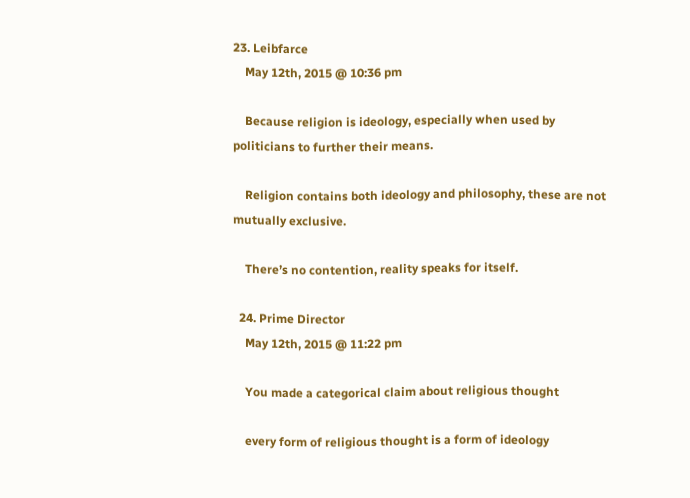23. Leibfarce
    May 12th, 2015 @ 10:36 pm

    Because religion is ideology, especially when used by politicians to further their means.

    Religion contains both ideology and philosophy, these are not mutually exclusive.

    There’s no contention, reality speaks for itself.

  24. Prime Director
    May 12th, 2015 @ 11:22 pm

    You made a categorical claim about religious thought

    every form of religious thought is a form of ideology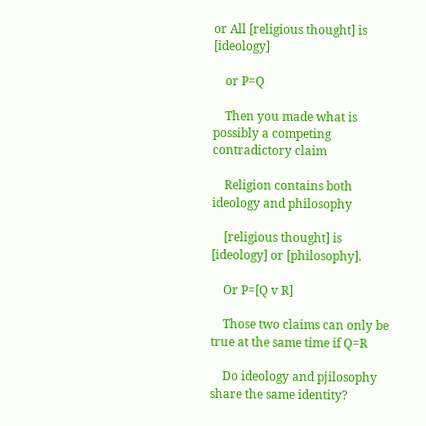or All [religious thought] is [ideology]

    or P=Q

    Then you made what is possibly a competing contradictory claim

    Religion contains both ideology and philosophy

    [religious thought] is [ideology] or [philosophy].

    Or P=[Q v R]

    Those two claims can only be true at the same time if Q=R

    Do ideology and pjilosophy share the same identity?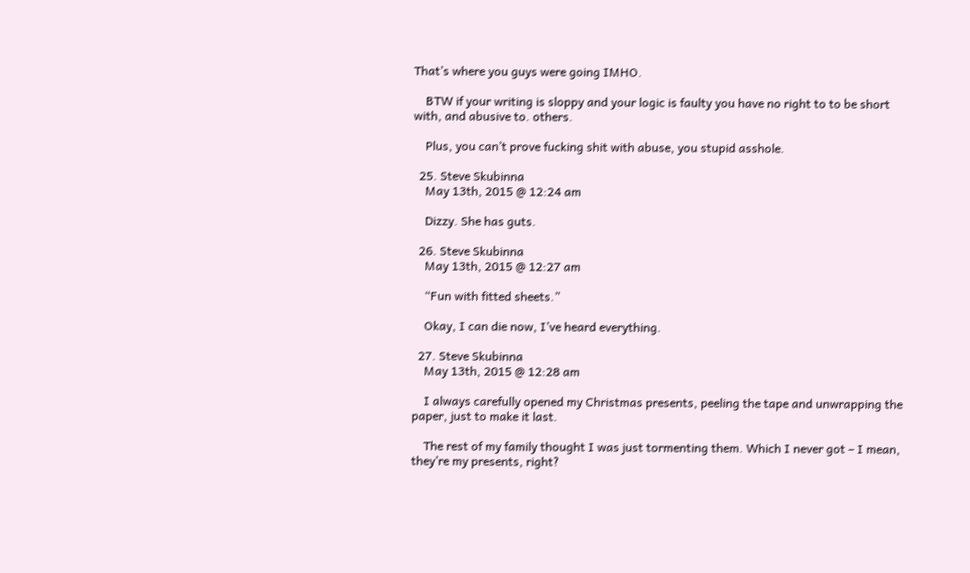That’s where you guys were going IMHO.

    BTW if your writing is sloppy and your logic is faulty you have no right to to be short with, and abusive to. others.

    Plus, you can’t prove fucking shit with abuse, you stupid asshole.

  25. Steve Skubinna
    May 13th, 2015 @ 12:24 am

    Dizzy. She has guts.

  26. Steve Skubinna
    May 13th, 2015 @ 12:27 am

    “Fun with fitted sheets.”

    Okay, I can die now, I’ve heard everything.

  27. Steve Skubinna
    May 13th, 2015 @ 12:28 am

    I always carefully opened my Christmas presents, peeling the tape and unwrapping the paper, just to make it last.

    The rest of my family thought I was just tormenting them. Which I never got – I mean, they’re my presents, right?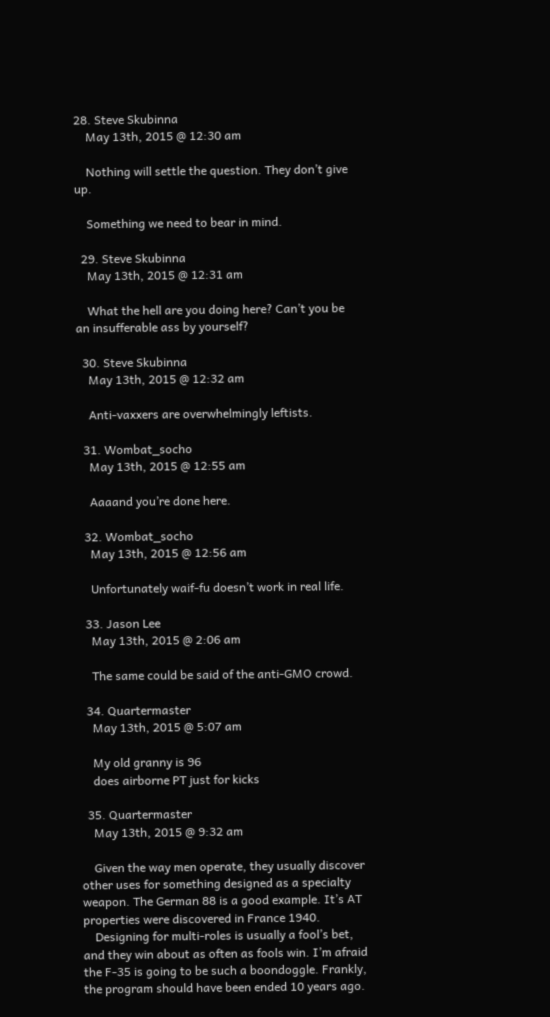28. Steve Skubinna
    May 13th, 2015 @ 12:30 am

    Nothing will settle the question. They don’t give up.

    Something we need to bear in mind.

  29. Steve Skubinna
    May 13th, 2015 @ 12:31 am

    What the hell are you doing here? Can’t you be an insufferable ass by yourself?

  30. Steve Skubinna
    May 13th, 2015 @ 12:32 am

    Anti-vaxxers are overwhelmingly leftists.

  31. Wombat_socho
    May 13th, 2015 @ 12:55 am

    Aaaand you’re done here.

  32. Wombat_socho
    May 13th, 2015 @ 12:56 am

    Unfortunately waif-fu doesn’t work in real life.

  33. Jason Lee
    May 13th, 2015 @ 2:06 am

    The same could be said of the anti-GMO crowd.

  34. Quartermaster
    May 13th, 2015 @ 5:07 am

    My old granny is 96
    does airborne PT just for kicks

  35. Quartermaster
    May 13th, 2015 @ 9:32 am

    Given the way men operate, they usually discover other uses for something designed as a specialty weapon. The German 88 is a good example. It’s AT properties were discovered in France 1940.
    Designing for multi-roles is usually a fool’s bet, and they win about as often as fools win. I’m afraid the F-35 is going to be such a boondoggle. Frankly, the program should have been ended 10 years ago.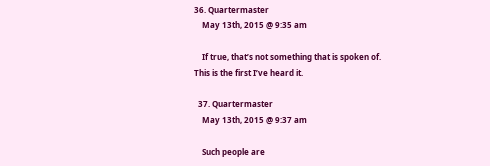36. Quartermaster
    May 13th, 2015 @ 9:35 am

    If true, that’s not something that is spoken of. This is the first I’ve heard it.

  37. Quartermaster
    May 13th, 2015 @ 9:37 am

    Such people are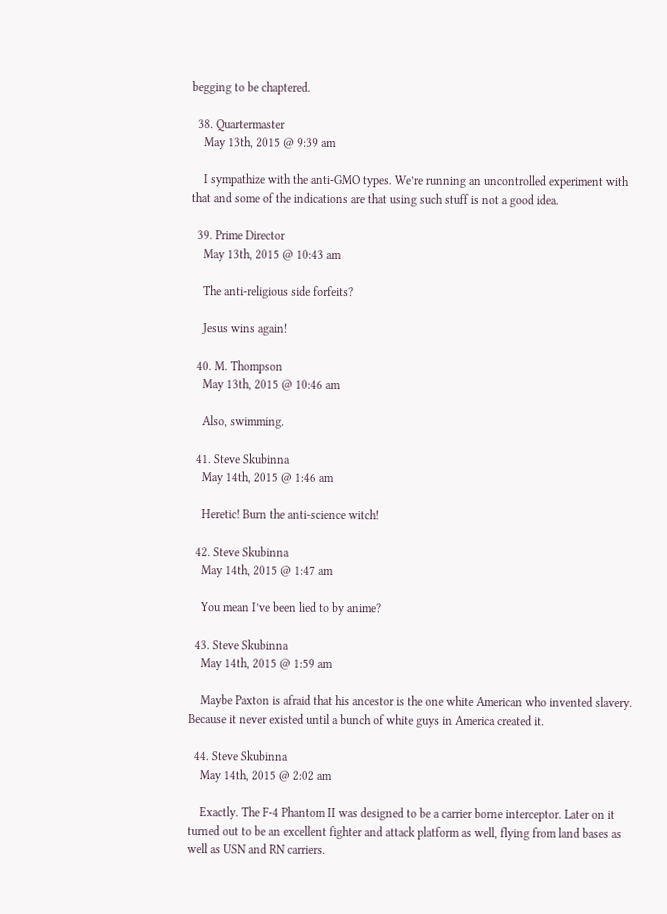begging to be chaptered.

  38. Quartermaster
    May 13th, 2015 @ 9:39 am

    I sympathize with the anti-GMO types. We’re running an uncontrolled experiment with that and some of the indications are that using such stuff is not a good idea.

  39. Prime Director
    May 13th, 2015 @ 10:43 am

    The anti-religious side forfeits?

    Jesus wins again!

  40. M. Thompson
    May 13th, 2015 @ 10:46 am

    Also, swimming.

  41. Steve Skubinna
    May 14th, 2015 @ 1:46 am

    Heretic! Burn the anti-science witch!

  42. Steve Skubinna
    May 14th, 2015 @ 1:47 am

    You mean I’ve been lied to by anime?

  43. Steve Skubinna
    May 14th, 2015 @ 1:59 am

    Maybe Paxton is afraid that his ancestor is the one white American who invented slavery. Because it never existed until a bunch of white guys in America created it.

  44. Steve Skubinna
    May 14th, 2015 @ 2:02 am

    Exactly. The F-4 Phantom II was designed to be a carrier borne interceptor. Later on it turned out to be an excellent fighter and attack platform as well, flying from land bases as well as USN and RN carriers.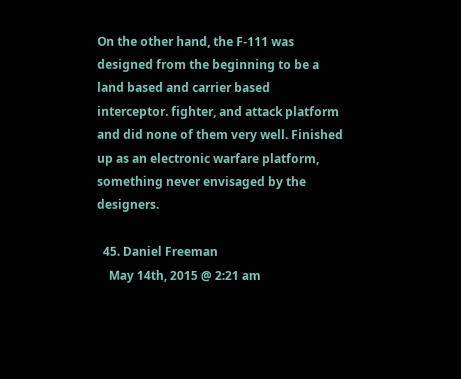On the other hand, the F-111 was designed from the beginning to be a land based and carrier based interceptor. fighter, and attack platform and did none of them very well. Finished up as an electronic warfare platform, something never envisaged by the designers.

  45. Daniel Freeman
    May 14th, 2015 @ 2:21 am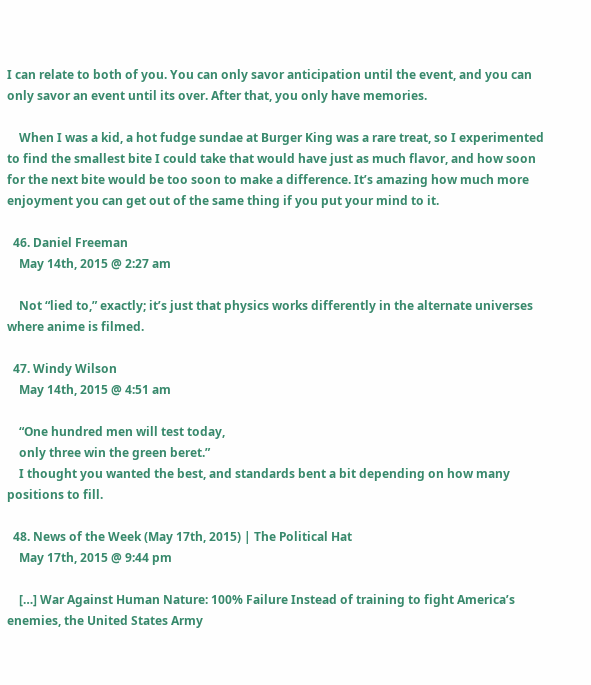I can relate to both of you. You can only savor anticipation until the event, and you can only savor an event until its over. After that, you only have memories.

    When I was a kid, a hot fudge sundae at Burger King was a rare treat, so I experimented to find the smallest bite I could take that would have just as much flavor, and how soon for the next bite would be too soon to make a difference. It’s amazing how much more enjoyment you can get out of the same thing if you put your mind to it.

  46. Daniel Freeman
    May 14th, 2015 @ 2:27 am

    Not “lied to,” exactly; it’s just that physics works differently in the alternate universes where anime is filmed.

  47. Windy Wilson
    May 14th, 2015 @ 4:51 am

    “One hundred men will test today,
    only three win the green beret.”
    I thought you wanted the best, and standards bent a bit depending on how many positions to fill.

  48. News of the Week (May 17th, 2015) | The Political Hat
    May 17th, 2015 @ 9:44 pm

    […] War Against Human Nature: 100% Failure Instead of training to fight America’s enemies, the United States Army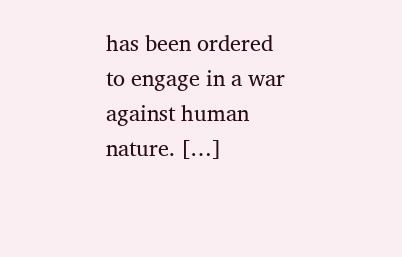has been ordered to engage in a war against human nature. […]